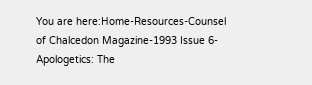You are here:Home-Resources-Counsel of Chalcedon Magazine-1993 Issue 6-Apologetics: The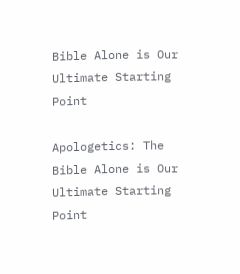Bible Alone is Our Ultimate Starting Point

Apologetics: The Bible Alone is Our Ultimate Starting Point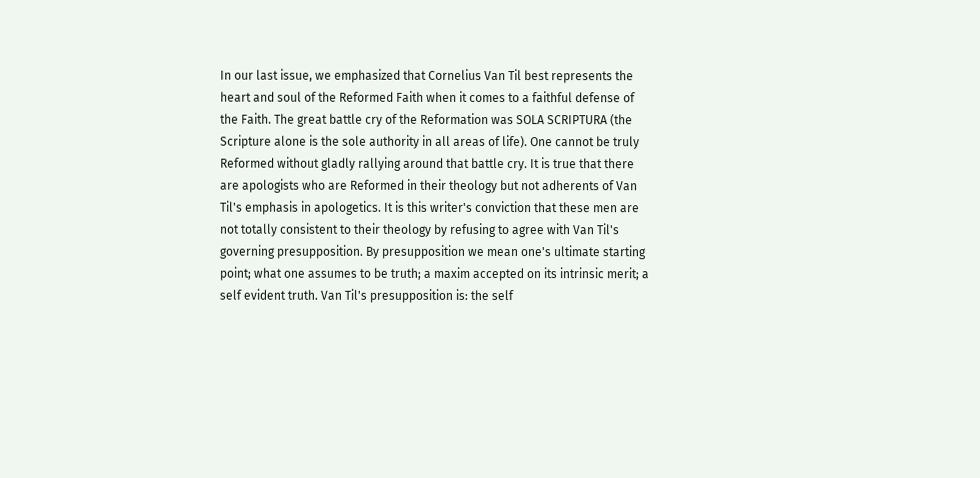In our last issue, we emphasized that Cornelius Van Til best represents the heart and soul of the Reformed Faith when it comes to a faithful defense of the Faith. The great battle cry of the Reformation was SOLA SCRIPTURA (the Scripture alone is the sole authority in all areas of life). One cannot be truly Reformed without gladly rallying around that battle cry. It is true that there are apologists who are Reformed in their theology but not adherents of Van Til's emphasis in apologetics. It is this writer's conviction that these men are not totally consistent to their theology by refusing to agree with Van Til's governing presupposition. By presupposition we mean one's ultimate starting point; what one assumes to be truth; a maxim accepted on its intrinsic merit; a self evident truth. Van Til's presupposition is: the self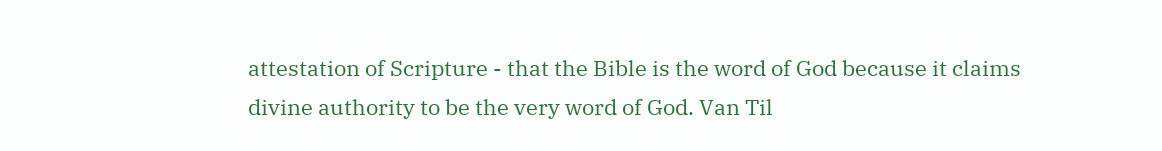attestation of Scripture - that the Bible is the word of God because it claims divine authority to be the very word of God. Van Til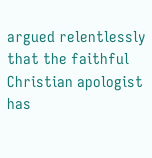argued relentlessly that the faithful Christian apologist has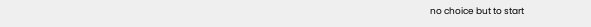no choice but to start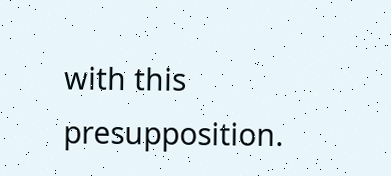with this presupposition.